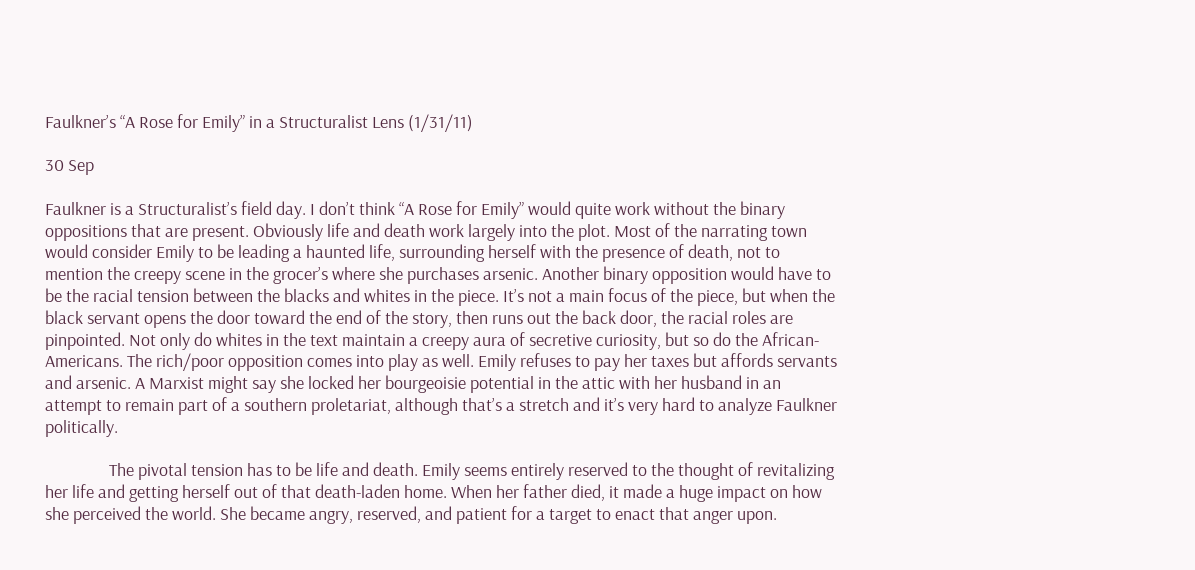Faulkner’s “A Rose for Emily” in a Structuralist Lens (1/31/11)

30 Sep

Faulkner is a Structuralist’s field day. I don’t think “A Rose for Emily” would quite work without the binary oppositions that are present. Obviously life and death work largely into the plot. Most of the narrating town would consider Emily to be leading a haunted life, surrounding herself with the presence of death, not to mention the creepy scene in the grocer’s where she purchases arsenic. Another binary opposition would have to be the racial tension between the blacks and whites in the piece. It’s not a main focus of the piece, but when the black servant opens the door toward the end of the story, then runs out the back door, the racial roles are pinpointed. Not only do whites in the text maintain a creepy aura of secretive curiosity, but so do the African-Americans. The rich/poor opposition comes into play as well. Emily refuses to pay her taxes but affords servants and arsenic. A Marxist might say she locked her bourgeoisie potential in the attic with her husband in an attempt to remain part of a southern proletariat, although that’s a stretch and it’s very hard to analyze Faulkner politically.

                The pivotal tension has to be life and death. Emily seems entirely reserved to the thought of revitalizing her life and getting herself out of that death-laden home. When her father died, it made a huge impact on how she perceived the world. She became angry, reserved, and patient for a target to enact that anger upon.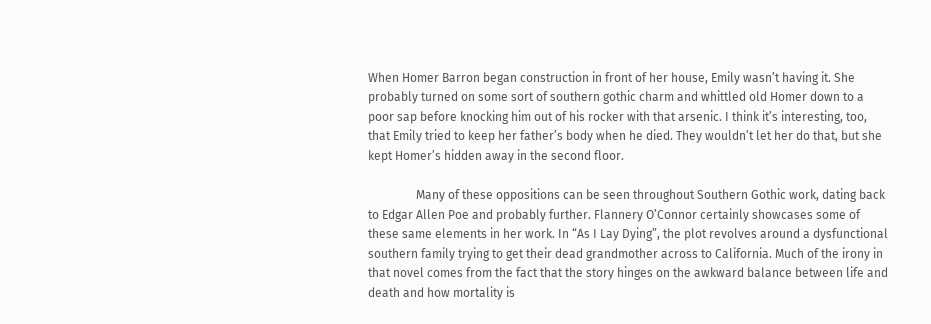When Homer Barron began construction in front of her house, Emily wasn’t having it. She probably turned on some sort of southern gothic charm and whittled old Homer down to a poor sap before knocking him out of his rocker with that arsenic. I think it’s interesting, too, that Emily tried to keep her father’s body when he died. They wouldn’t let her do that, but she kept Homer’s hidden away in the second floor.

                Many of these oppositions can be seen throughout Southern Gothic work, dating back to Edgar Allen Poe and probably further. Flannery O’Connor certainly showcases some of these same elements in her work. In “As I Lay Dying”, the plot revolves around a dysfunctional southern family trying to get their dead grandmother across to California. Much of the irony in that novel comes from the fact that the story hinges on the awkward balance between life and death and how mortality is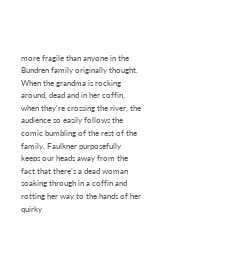more fragile than anyone in the Bundren family originally thought. When the grandma is rocking around, dead and in her coffin, when they’re crossing the river, the audience so easily follows the comic bumbling of the rest of the family. Faulkner purposefully keeps our heads away from the fact that there’s a dead woman soaking through in a coffin and rotting her way to the hands of her quirky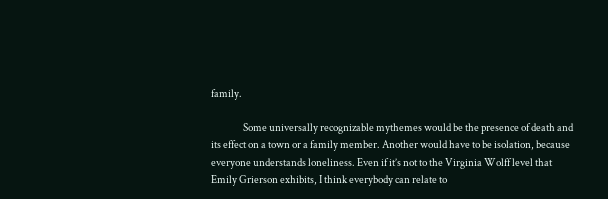family.

                Some universally recognizable mythemes would be the presence of death and its effect on a town or a family member. Another would have to be isolation, because everyone understands loneliness. Even if it’s not to the Virginia Wolff level that Emily Grierson exhibits, I think everybody can relate to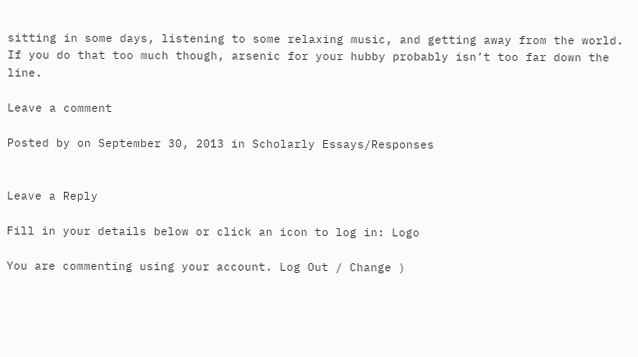sitting in some days, listening to some relaxing music, and getting away from the world. If you do that too much though, arsenic for your hubby probably isn’t too far down the line.

Leave a comment

Posted by on September 30, 2013 in Scholarly Essays/Responses


Leave a Reply

Fill in your details below or click an icon to log in: Logo

You are commenting using your account. Log Out / Change )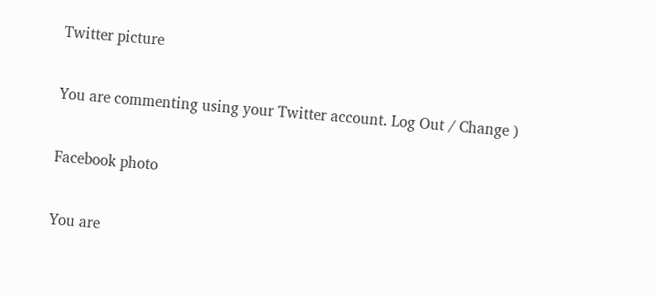Twitter picture

You are commenting using your Twitter account. Log Out / Change )

Facebook photo

You are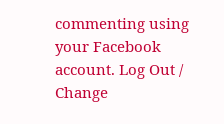commenting using your Facebook account. Log Out / Change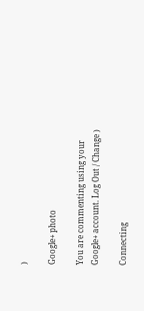)

Google+ photo

You are commenting using your Google+ account. Log Out / Change )

Connecting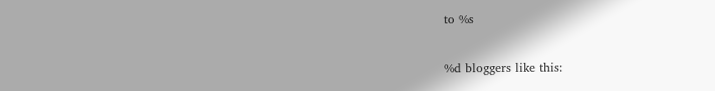to %s

%d bloggers like this: